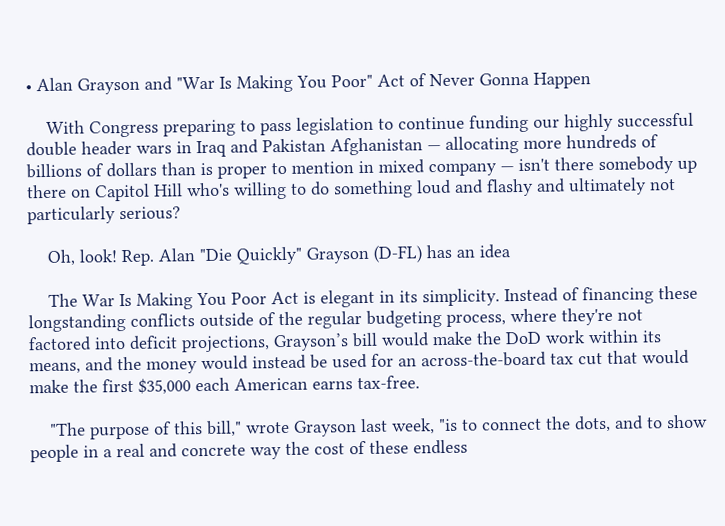• Alan Grayson and "War Is Making You Poor" Act of Never Gonna Happen

    With Congress preparing to pass legislation to continue funding our highly successful double header wars in Iraq and Pakistan Afghanistan — allocating more hundreds of billions of dollars than is proper to mention in mixed company — isn't there somebody up there on Capitol Hill who's willing to do something loud and flashy and ultimately not particularly serious?

    Oh, look! Rep. Alan "Die Quickly" Grayson (D-FL) has an idea

    The War Is Making You Poor Act is elegant in its simplicity. Instead of financing these longstanding conflicts outside of the regular budgeting process, where they're not factored into deficit projections, Grayson’s bill would make the DoD work within its means, and the money would instead be used for an across-the-board tax cut that would make the first $35,000 each American earns tax-free.

    "The purpose of this bill," wrote Grayson last week, "is to connect the dots, and to show people in a real and concrete way the cost of these endless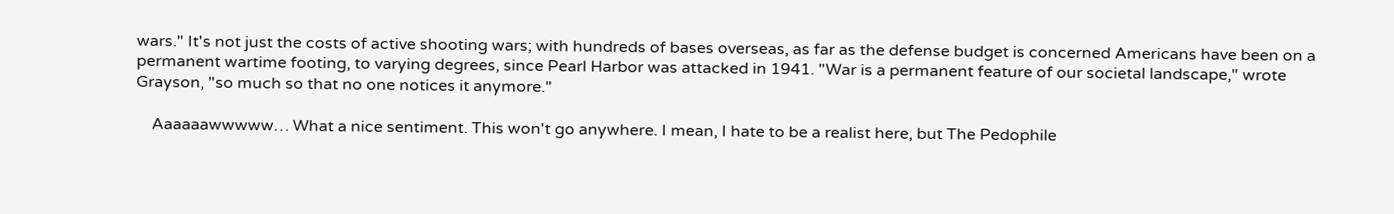wars." It's not just the costs of active shooting wars; with hundreds of bases overseas, as far as the defense budget is concerned Americans have been on a permanent wartime footing, to varying degrees, since Pearl Harbor was attacked in 1941. "War is a permanent feature of our societal landscape," wrote Grayson, "so much so that no one notices it anymore."

    Aaaaaawwwww… What a nice sentiment. This won't go anywhere. I mean, I hate to be a realist here, but The Pedophile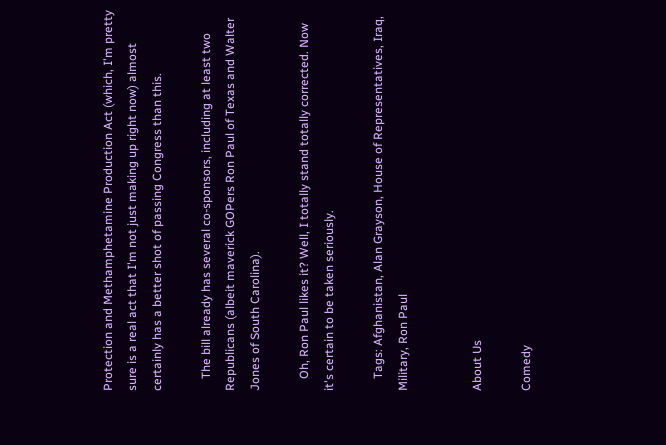Protection and Methamphetamine Production Act (which, I'm pretty sure is a real act that I'm not just making up right now) almost certainly has a better shot of passing Congress than this.

    The bill already has several co-sponsors, including at least two Republicans (albeit maverick GOPers Ron Paul of Texas and Walter Jones of South Carolina).

    Oh, Ron Paul likes it? Well, I totally stand totally corrected. Now it's certain to be taken seriously.

    Tags: Afghanistan, Alan Grayson, House of Representatives, Iraq, Military, Ron Paul


About Us

Comedy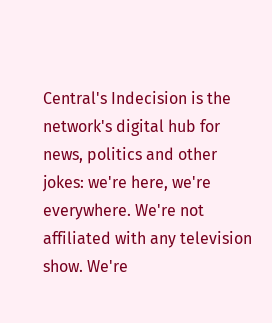Central's Indecision is the network's digital hub for news, politics and other jokes: we're here, we're everywhere. We're not affiliated with any television show. We're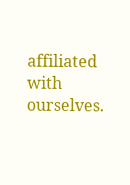affiliated with ourselves.